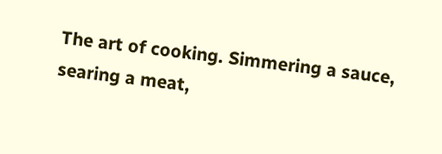The art of cooking. Simmering a sauce, searing a meat,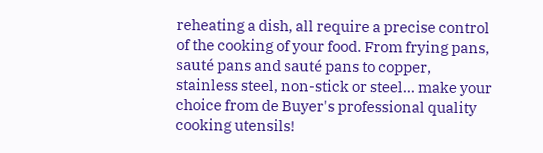reheating a dish, all require a precise control of the cooking of your food. From frying pans, sauté pans and sauté pans to copper, stainless steel, non-stick or steel... make your choice from de Buyer's professional quality cooking utensils!